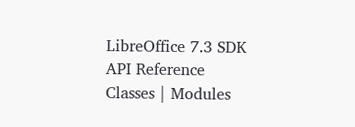LibreOffice 7.3 SDK API Reference
Classes | Modules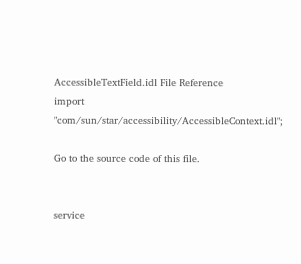AccessibleTextField.idl File Reference
import "com/sun/star/accessibility/AccessibleContext.idl";

Go to the source code of this file.


service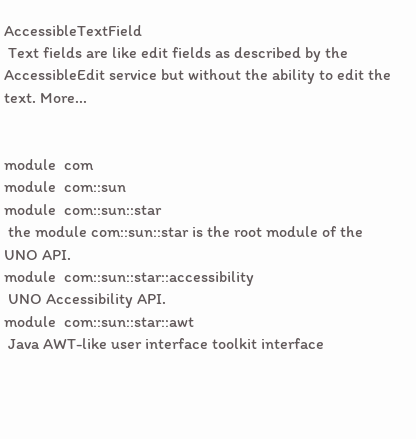AccessibleTextField
 Text fields are like edit fields as described by the AccessibleEdit service but without the ability to edit the text. More...


module  com
module  com::sun
module  com::sun::star
 the module com::sun::star is the root module of the UNO API.
module  com::sun::star::accessibility
 UNO Accessibility API.
module  com::sun::star::awt
 Java AWT-like user interface toolkit interface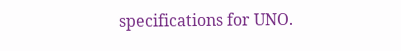specifications for UNO.